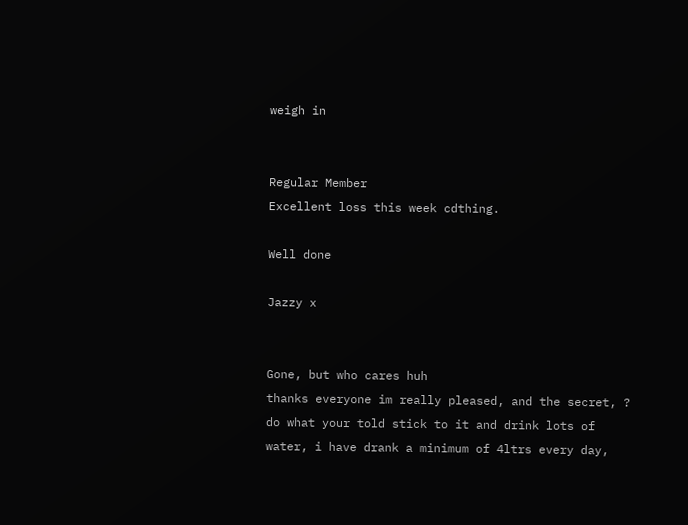weigh in


Regular Member
Excellent loss this week cdthing.

Well done

Jazzy x


Gone, but who cares huh
thanks everyone im really pleased, and the secret, ? do what your told stick to it and drink lots of water, i have drank a minimum of 4ltrs every day,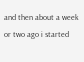and then about a week or two ago i started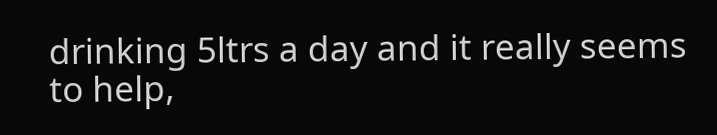drinking 5ltrs a day and it really seems to help,